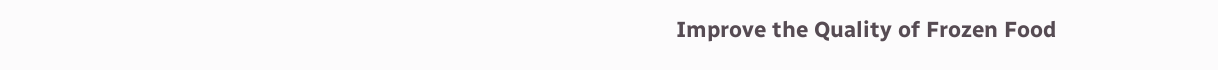Improve the Quality of Frozen Food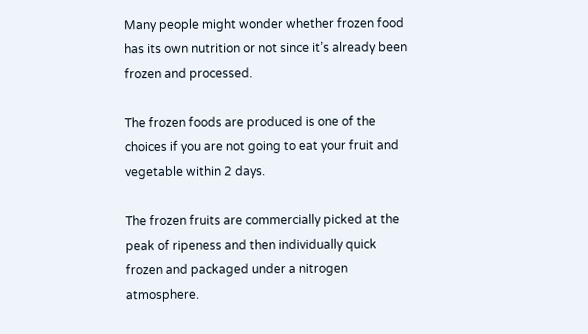Many people might wonder whether frozen food has its own nutrition or not since it’s already been frozen and processed.

The frozen foods are produced is one of the choices if you are not going to eat your fruit and vegetable within 2 days.

The frozen fruits are commercially picked at the peak of ripeness and then individually quick frozen and packaged under a nitrogen atmosphere.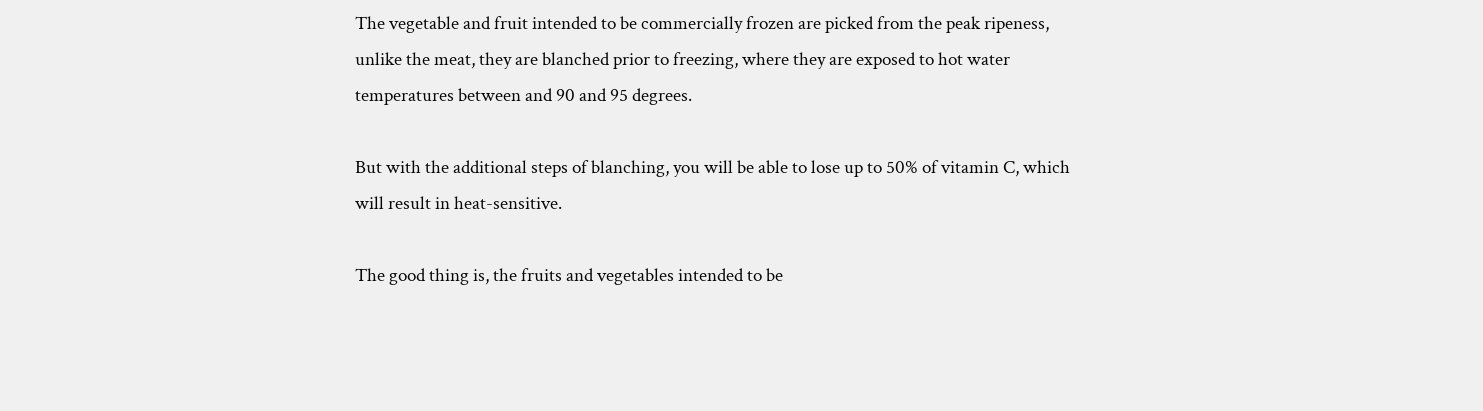The vegetable and fruit intended to be commercially frozen are picked from the peak ripeness, unlike the meat, they are blanched prior to freezing, where they are exposed to hot water temperatures between and 90 and 95 degrees.

But with the additional steps of blanching, you will be able to lose up to 50% of vitamin C, which will result in heat-sensitive.

The good thing is, the fruits and vegetables intended to be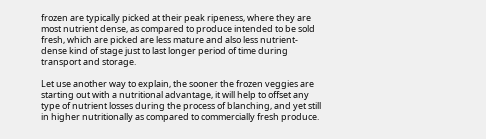frozen are typically picked at their peak ripeness, where they are most nutrient dense, as compared to produce intended to be sold fresh, which are picked are less mature and also less nutrient-dense kind of stage just to last longer period of time during transport and storage.

Let use another way to explain, the sooner the frozen veggies are starting out with a nutritional advantage, it will help to offset any type of nutrient losses during the process of blanching, and yet still in higher nutritionally as compared to commercially fresh produce.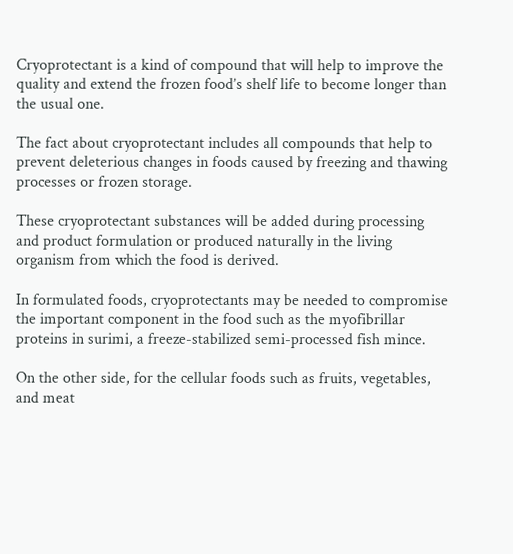Cryoprotectant is a kind of compound that will help to improve the quality and extend the frozen food’s shelf life to become longer than the usual one.

The fact about cryoprotectant includes all compounds that help to prevent deleterious changes in foods caused by freezing and thawing processes or frozen storage.

These cryoprotectant substances will be added during processing and product formulation or produced naturally in the living organism from which the food is derived.

In formulated foods, cryoprotectants may be needed to compromise the important component in the food such as the myofibrillar proteins in surimi, a freeze-stabilized semi-processed fish mince.

On the other side, for the cellular foods such as fruits, vegetables, and meat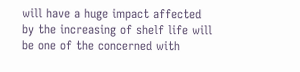will have a huge impact affected by the increasing of shelf life will be one of the concerned with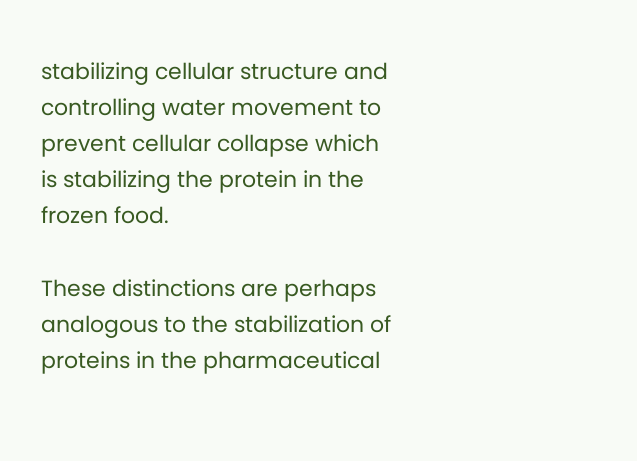stabilizing cellular structure and controlling water movement to prevent cellular collapse which is stabilizing the protein in the frozen food.

These distinctions are perhaps analogous to the stabilization of proteins in the pharmaceutical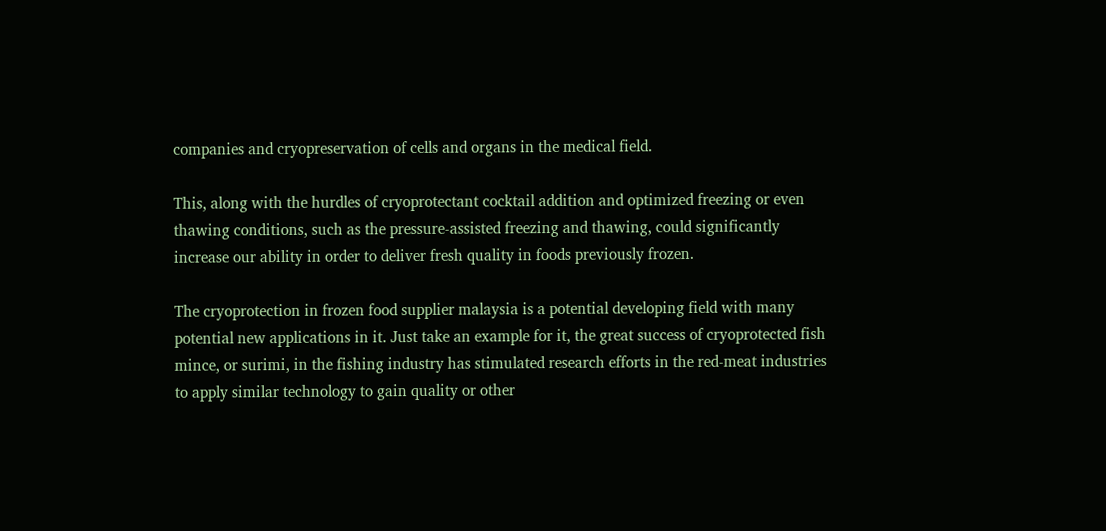companies and cryopreservation of cells and organs in the medical field.

This, along with the hurdles of cryoprotectant cocktail addition and optimized freezing or even thawing conditions, such as the pressure-assisted freezing and thawing, could significantly increase our ability in order to deliver fresh quality in foods previously frozen.

The cryoprotection in frozen food supplier malaysia is a potential developing field with many potential new applications in it. Just take an example for it, the great success of cryoprotected fish mince, or surimi, in the fishing industry has stimulated research efforts in the red-meat industries to apply similar technology to gain quality or other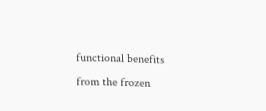functional benefits from the frozen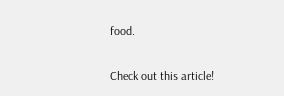food.

Check out this article!